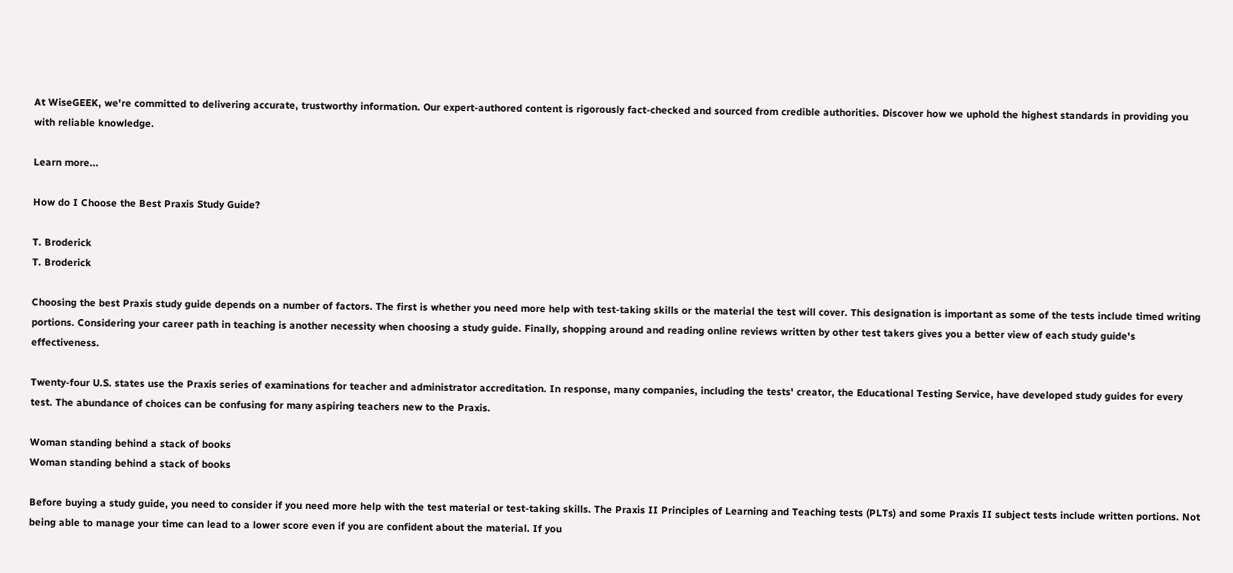At WiseGEEK, we're committed to delivering accurate, trustworthy information. Our expert-authored content is rigorously fact-checked and sourced from credible authorities. Discover how we uphold the highest standards in providing you with reliable knowledge.

Learn more...

How do I Choose the Best Praxis Study Guide?

T. Broderick
T. Broderick

Choosing the best Praxis study guide depends on a number of factors. The first is whether you need more help with test-taking skills or the material the test will cover. This designation is important as some of the tests include timed writing portions. Considering your career path in teaching is another necessity when choosing a study guide. Finally, shopping around and reading online reviews written by other test takers gives you a better view of each study guide's effectiveness.

Twenty-four U.S. states use the Praxis series of examinations for teacher and administrator accreditation. In response, many companies, including the tests' creator, the Educational Testing Service, have developed study guides for every test. The abundance of choices can be confusing for many aspiring teachers new to the Praxis.

Woman standing behind a stack of books
Woman standing behind a stack of books

Before buying a study guide, you need to consider if you need more help with the test material or test-taking skills. The Praxis II Principles of Learning and Teaching tests (PLTs) and some Praxis II subject tests include written portions. Not being able to manage your time can lead to a lower score even if you are confident about the material. If you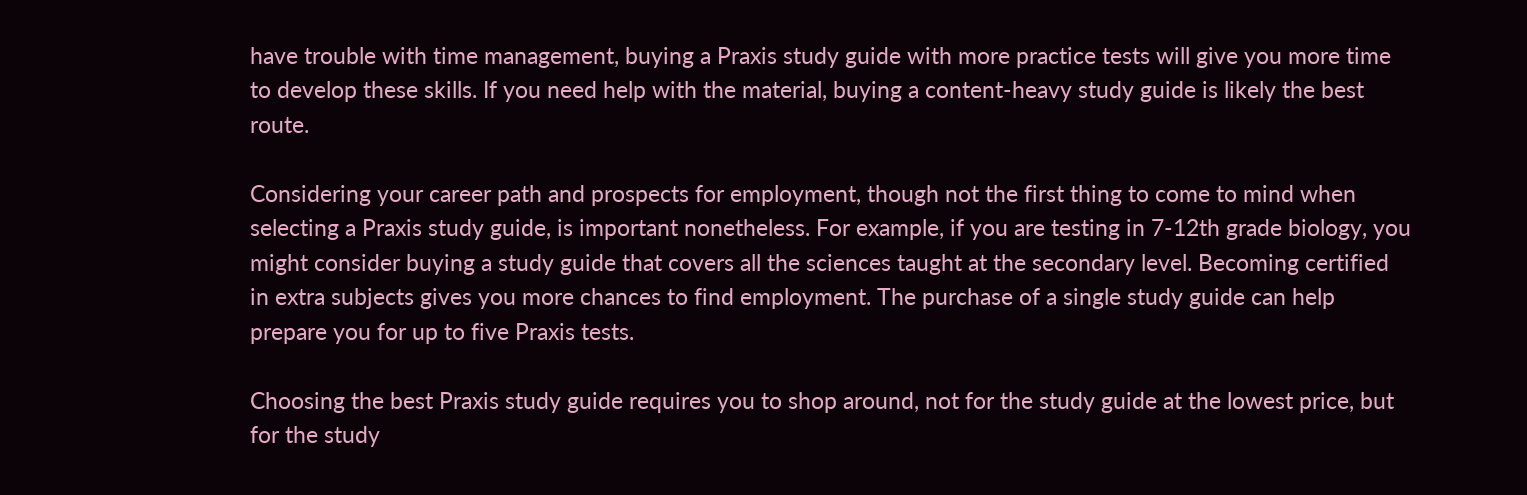have trouble with time management, buying a Praxis study guide with more practice tests will give you more time to develop these skills. If you need help with the material, buying a content-heavy study guide is likely the best route.

Considering your career path and prospects for employment, though not the first thing to come to mind when selecting a Praxis study guide, is important nonetheless. For example, if you are testing in 7-12th grade biology, you might consider buying a study guide that covers all the sciences taught at the secondary level. Becoming certified in extra subjects gives you more chances to find employment. The purchase of a single study guide can help prepare you for up to five Praxis tests.

Choosing the best Praxis study guide requires you to shop around, not for the study guide at the lowest price, but for the study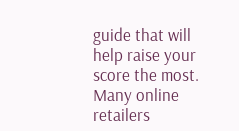guide that will help raise your score the most. Many online retailers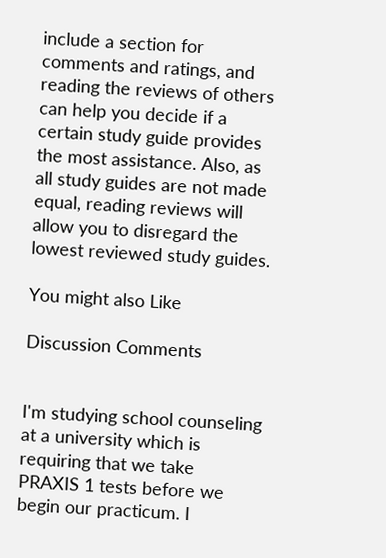include a section for comments and ratings, and reading the reviews of others can help you decide if a certain study guide provides the most assistance. Also, as all study guides are not made equal, reading reviews will allow you to disregard the lowest reviewed study guides.

You might also Like

Discussion Comments


I'm studying school counseling at a university which is requiring that we take PRAXIS 1 tests before we begin our practicum. I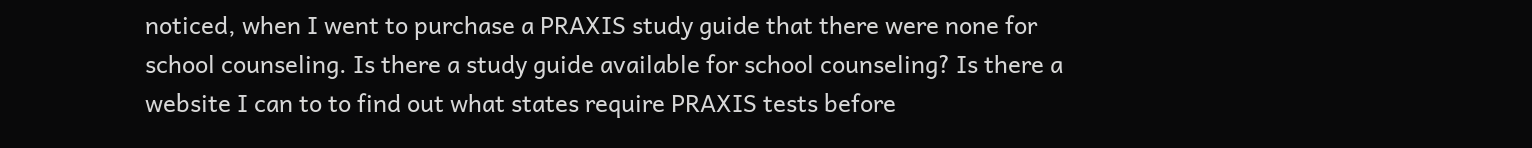noticed, when I went to purchase a PRAXIS study guide that there were none for school counseling. Is there a study guide available for school counseling? Is there a website I can to to find out what states require PRAXIS tests before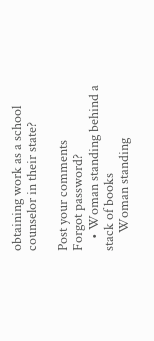obtaining work as a school counselor in their state?

Post your comments
Forgot password?
    • Woman standing behind a stack of books
      Woman standing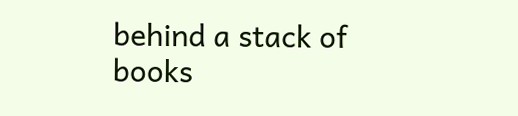behind a stack of books